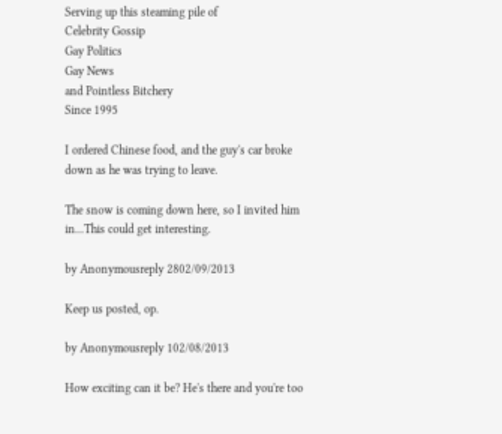Serving up this steaming pile of
Celebrity Gossip
Gay Politics
Gay News
and Pointless Bitchery
Since 1995

I ordered Chinese food, and the guy's car broke down as he was trying to leave.

The snow is coming down here, so I invited him in...This could get interesting.

by Anonymousreply 2802/09/2013

Keep us posted, op.

by Anonymousreply 102/08/2013

How exciting can it be? He's there and you're too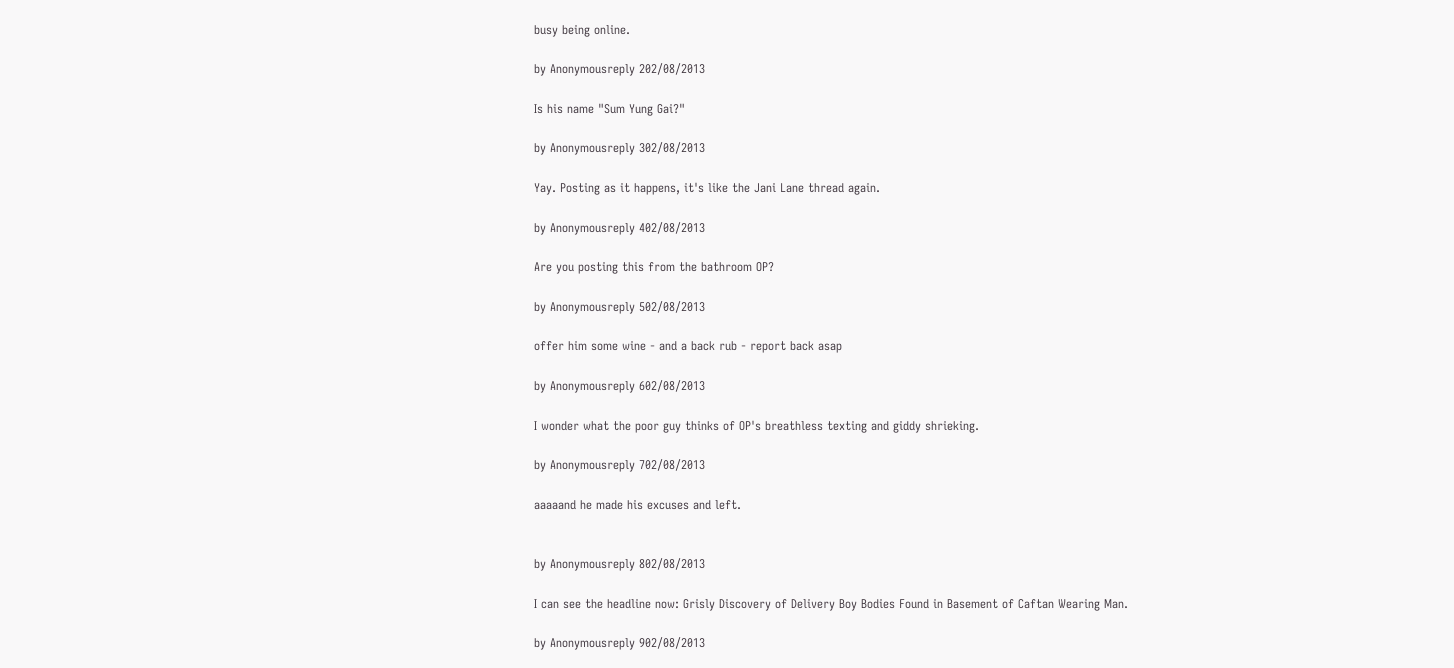busy being online.

by Anonymousreply 202/08/2013

Is his name "Sum Yung Gai?"

by Anonymousreply 302/08/2013

Yay. Posting as it happens, it's like the Jani Lane thread again.

by Anonymousreply 402/08/2013

Are you posting this from the bathroom OP?

by Anonymousreply 502/08/2013

offer him some wine - and a back rub - report back asap

by Anonymousreply 602/08/2013

I wonder what the poor guy thinks of OP's breathless texting and giddy shrieking.

by Anonymousreply 702/08/2013

aaaaand he made his excuses and left.


by Anonymousreply 802/08/2013

I can see the headline now: Grisly Discovery of Delivery Boy Bodies Found in Basement of Caftan Wearing Man.

by Anonymousreply 902/08/2013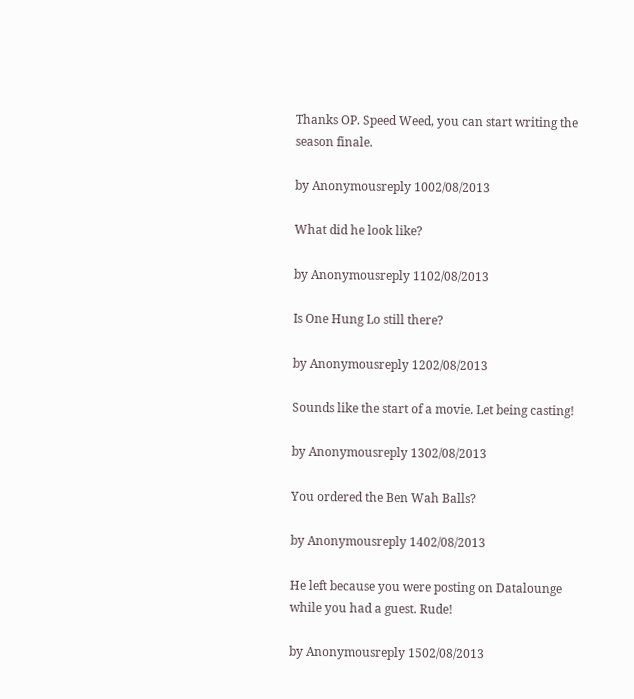Thanks OP. Speed Weed, you can start writing the season finale.

by Anonymousreply 1002/08/2013

What did he look like?

by Anonymousreply 1102/08/2013

Is One Hung Lo still there?

by Anonymousreply 1202/08/2013

Sounds like the start of a movie. Let being casting!

by Anonymousreply 1302/08/2013

You ordered the Ben Wah Balls?

by Anonymousreply 1402/08/2013

He left because you were posting on Datalounge while you had a guest. Rude!

by Anonymousreply 1502/08/2013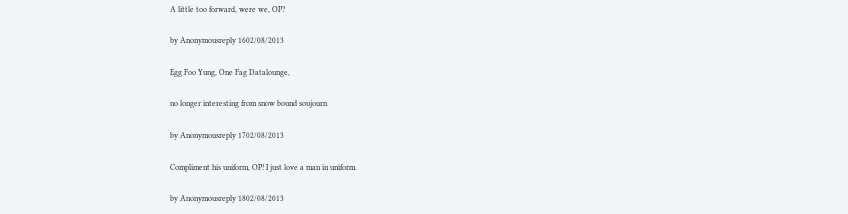A little too forward, were we, OP?

by Anonymousreply 1602/08/2013

Egg Foo Yung, One Fag Datalounge,

no longer interesting from snow bound soujourn

by Anonymousreply 1702/08/2013

Compliment his uniform, OP! I just love a man in uniform.

by Anonymousreply 1802/08/2013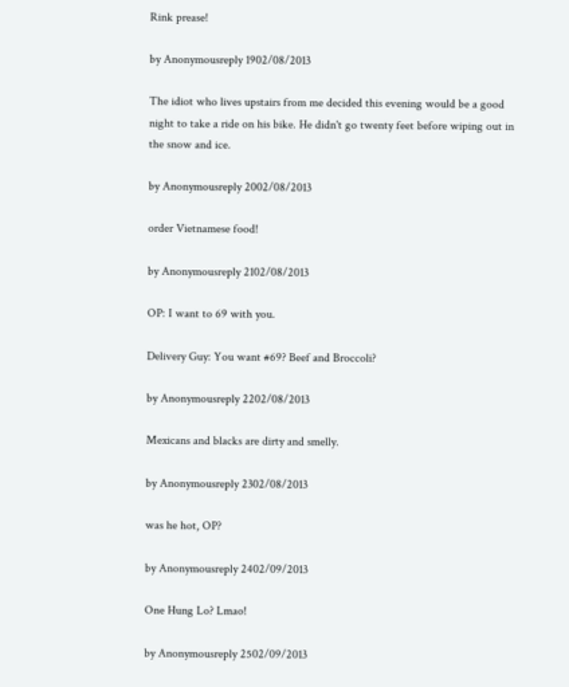Rink prease!

by Anonymousreply 1902/08/2013

The idiot who lives upstairs from me decided this evening would be a good night to take a ride on his bike. He didn't go twenty feet before wiping out in the snow and ice.

by Anonymousreply 2002/08/2013

order Vietnamese food!

by Anonymousreply 2102/08/2013

OP: I want to 69 with you.

Delivery Guy: You want #69? Beef and Broccoli?

by Anonymousreply 2202/08/2013

Mexicans and blacks are dirty and smelly.

by Anonymousreply 2302/08/2013

was he hot, OP?

by Anonymousreply 2402/09/2013

One Hung Lo? Lmao!

by Anonymousreply 2502/09/2013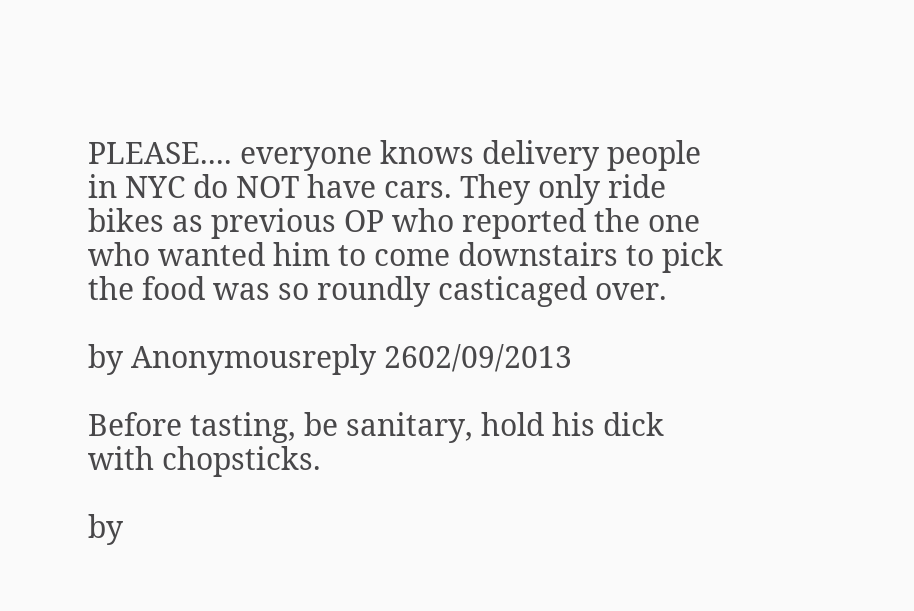PLEASE.... everyone knows delivery people in NYC do NOT have cars. They only ride bikes as previous OP who reported the one who wanted him to come downstairs to pick the food was so roundly casticaged over.

by Anonymousreply 2602/09/2013

Before tasting, be sanitary, hold his dick with chopsticks.

by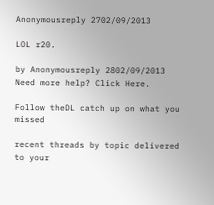Anonymousreply 2702/09/2013

LOL r20.

by Anonymousreply 2802/09/2013
Need more help? Click Here.

Follow theDL catch up on what you missed

recent threads by topic delivered to your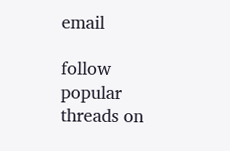email

follow popular threads on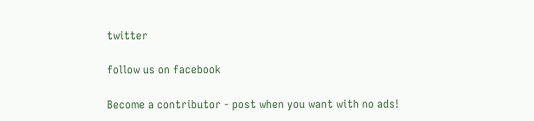twitter

follow us on facebook

Become a contributor - post when you want with no ads!